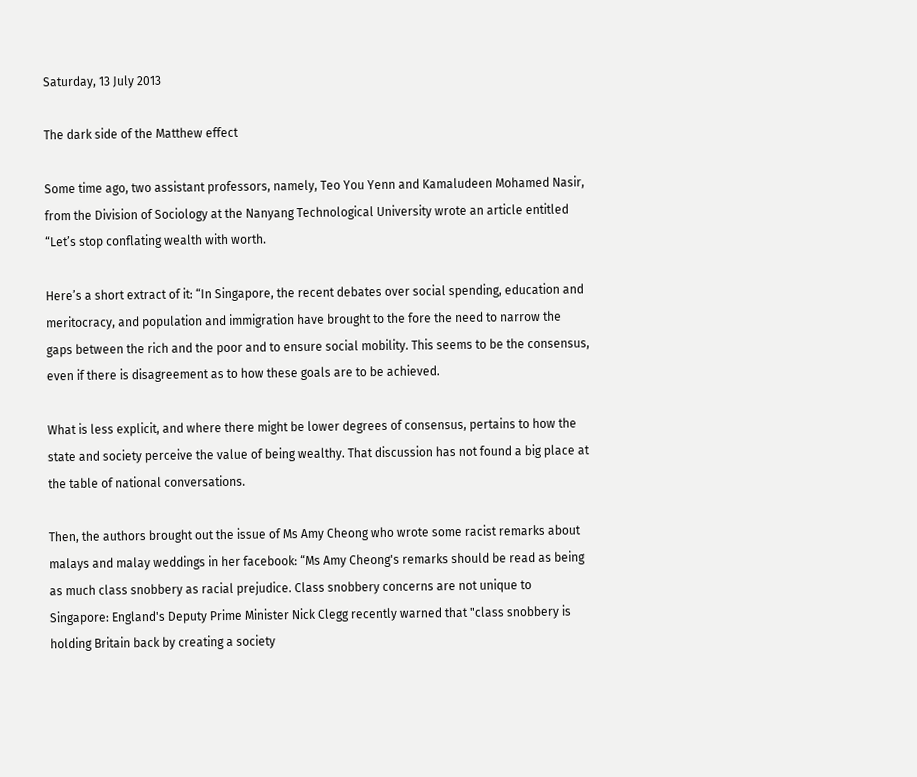Saturday, 13 July 2013

The dark side of the Matthew effect

Some time ago, two assistant professors, namely, Teo You Yenn and Kamaludeen Mohamed Nasir, from the Division of Sociology at the Nanyang Technological University wrote an article entitled “Let’s stop conflating wealth with worth.

Here’s a short extract of it: “In Singapore, the recent debates over social spending, education and meritocracy, and population and immigration have brought to the fore the need to narrow the gaps between the rich and the poor and to ensure social mobility. This seems to be the consensus, even if there is disagreement as to how these goals are to be achieved.

What is less explicit, and where there might be lower degrees of consensus, pertains to how the state and society perceive the value of being wealthy. That discussion has not found a big place at the table of national conversations.

Then, the authors brought out the issue of Ms Amy Cheong who wrote some racist remarks about malays and malay weddings in her facebook: “Ms Amy Cheong's remarks should be read as being as much class snobbery as racial prejudice. Class snobbery concerns are not unique to Singapore: England's Deputy Prime Minister Nick Clegg recently warned that "class snobbery is holding Britain back by creating a society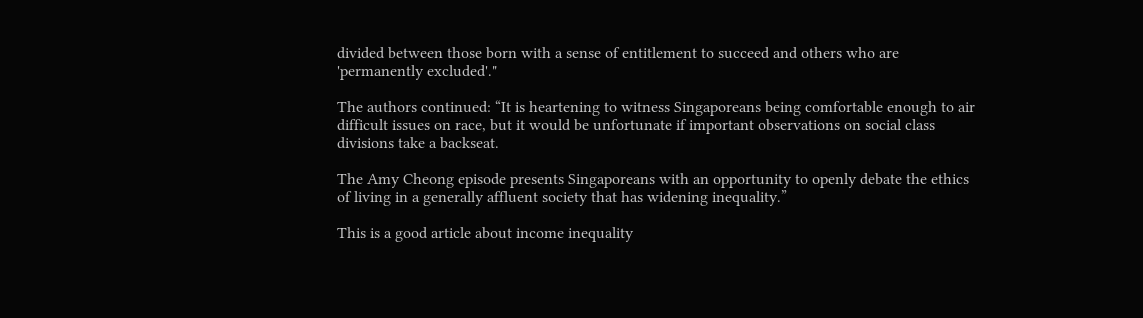divided between those born with a sense of entitlement to succeed and others who are 'permanently excluded'."

The authors continued: “It is heartening to witness Singaporeans being comfortable enough to air difficult issues on race, but it would be unfortunate if important observations on social class divisions take a backseat.

The Amy Cheong episode presents Singaporeans with an opportunity to openly debate the ethics of living in a generally affluent society that has widening inequality.”

This is a good article about income inequality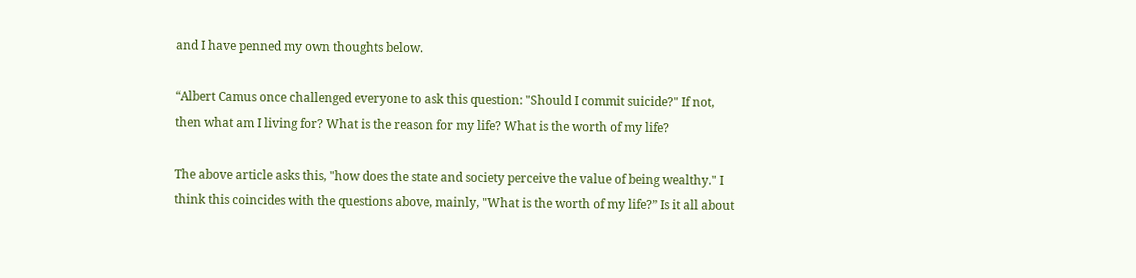and I have penned my own thoughts below.

“Albert Camus once challenged everyone to ask this question: "Should I commit suicide?" If not, then what am I living for? What is the reason for my life? What is the worth of my life?

The above article asks this, "how does the state and society perceive the value of being wealthy." I think this coincides with the questions above, mainly, "What is the worth of my life?” Is it all about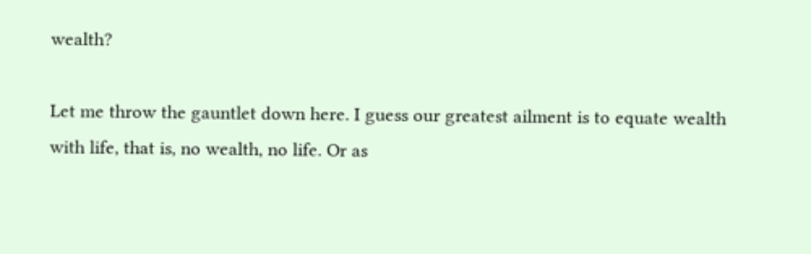wealth?

Let me throw the gauntlet down here. I guess our greatest ailment is to equate wealth with life, that is, no wealth, no life. Or as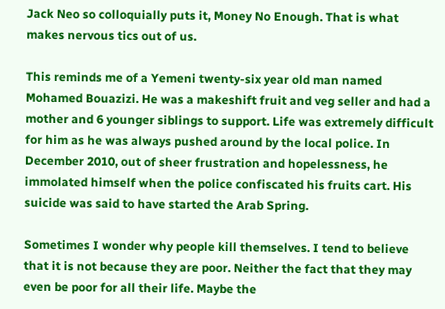Jack Neo so colloquially puts it, Money No Enough. That is what makes nervous tics out of us.

This reminds me of a Yemeni twenty-six year old man named Mohamed Bouazizi. He was a makeshift fruit and veg seller and had a mother and 6 younger siblings to support. Life was extremely difficult for him as he was always pushed around by the local police. In December 2010, out of sheer frustration and hopelessness, he immolated himself when the police confiscated his fruits cart. His suicide was said to have started the Arab Spring.

Sometimes I wonder why people kill themselves. I tend to believe that it is not because they are poor. Neither the fact that they may even be poor for all their life. Maybe the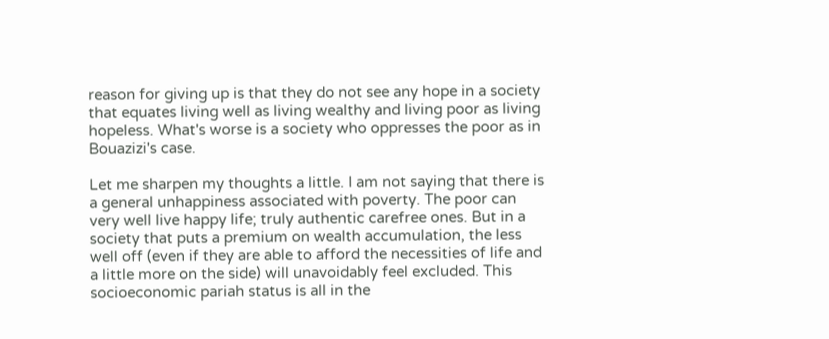reason for giving up is that they do not see any hope in a society that equates living well as living wealthy and living poor as living hopeless. What's worse is a society who oppresses the poor as in Bouazizi's case.

Let me sharpen my thoughts a little. I am not saying that there is a general unhappiness associated with poverty. The poor can very well live happy life; truly authentic carefree ones. But in a society that puts a premium on wealth accumulation, the less well off (even if they are able to afford the necessities of life and a little more on the side) will unavoidably feel excluded. This socioeconomic pariah status is all in the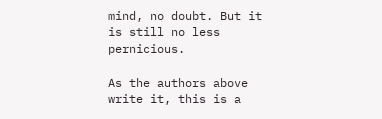mind, no doubt. But it is still no less pernicious.

As the authors above write it, this is a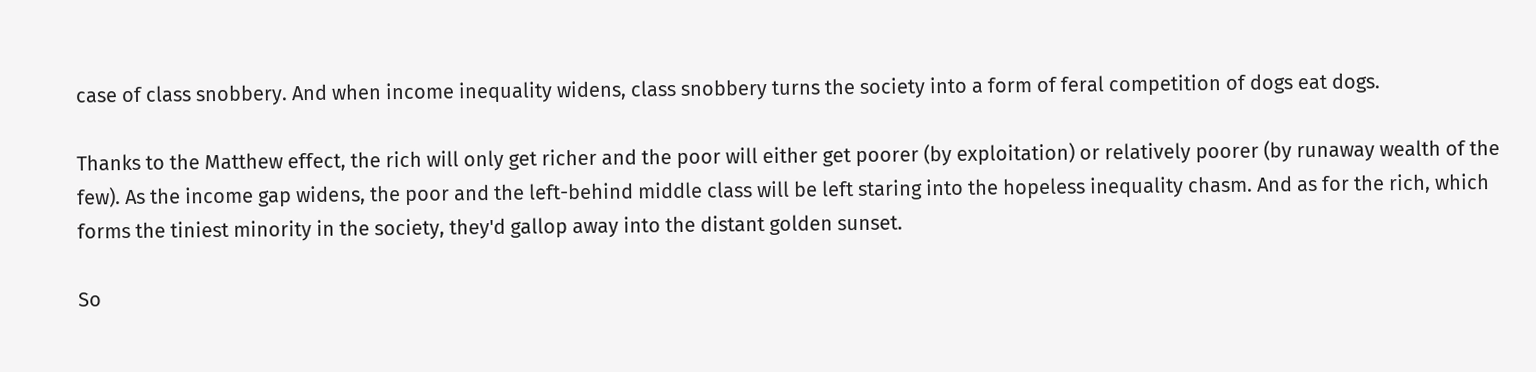case of class snobbery. And when income inequality widens, class snobbery turns the society into a form of feral competition of dogs eat dogs.

Thanks to the Matthew effect, the rich will only get richer and the poor will either get poorer (by exploitation) or relatively poorer (by runaway wealth of the few). As the income gap widens, the poor and the left-behind middle class will be left staring into the hopeless inequality chasm. And as for the rich, which forms the tiniest minority in the society, they'd gallop away into the distant golden sunset.

So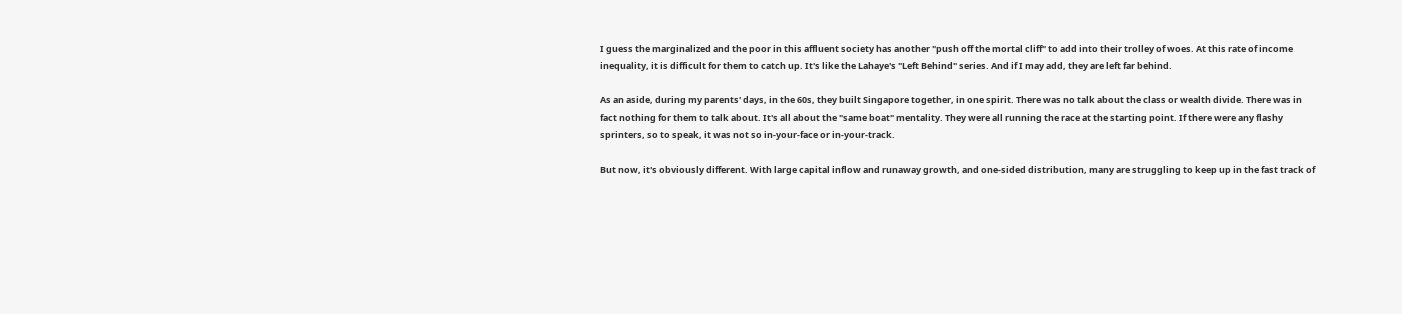I guess the marginalized and the poor in this affluent society has another "push off the mortal cliff" to add into their trolley of woes. At this rate of income inequality, it is difficult for them to catch up. It's like the Lahaye's "Left Behind" series. And if I may add, they are left far behind.

As an aside, during my parents' days, in the 60s, they built Singapore together, in one spirit. There was no talk about the class or wealth divide. There was in fact nothing for them to talk about. It's all about the "same boat" mentality. They were all running the race at the starting point. If there were any flashy sprinters, so to speak, it was not so in-your-face or in-your-track.

But now, it's obviously different. With large capital inflow and runaway growth, and one-sided distribution, many are struggling to keep up in the fast track of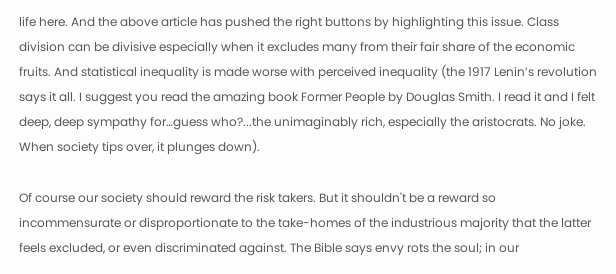life here. And the above article has pushed the right buttons by highlighting this issue. Class division can be divisive especially when it excludes many from their fair share of the economic fruits. And statistical inequality is made worse with perceived inequality (the 1917 Lenin’s revolution says it all. I suggest you read the amazing book Former People by Douglas Smith. I read it and I felt deep, deep sympathy for…guess who?...the unimaginably rich, especially the aristocrats. No joke. When society tips over, it plunges down).

Of course our society should reward the risk takers. But it shouldn't be a reward so incommensurate or disproportionate to the take-homes of the industrious majority that the latter feels excluded, or even discriminated against. The Bible says envy rots the soul; in our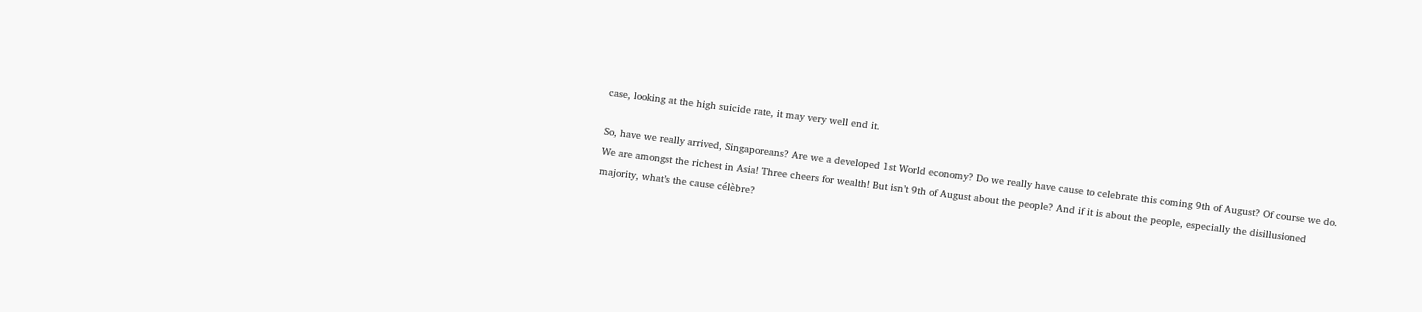case, looking at the high suicide rate, it may very well end it.

So, have we really arrived, Singaporeans? Are we a developed 1st World economy? Do we really have cause to celebrate this coming 9th of August? Of course we do. We are amongst the richest in Asia! Three cheers for wealth! But isn’t 9th of August about the people? And if it is about the people, especially the disillusioned majority, what’s the cause célèbre?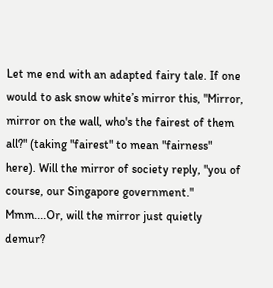Let me end with an adapted fairy tale. If one would to ask snow white’s mirror this, "Mirror, mirror on the wall, who's the fairest of them all?" (taking "fairest" to mean "fairness" here). Will the mirror of society reply, "you of course, our Singapore government." Mmm....Or, will the mirror just quietly demur?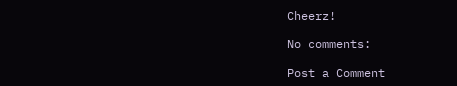Cheerz!

No comments:

Post a Comment